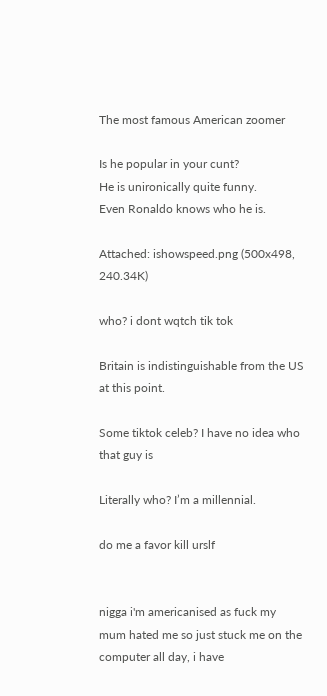The most famous American zoomer

Is he popular in your cunt?
He is unironically quite funny.
Even Ronaldo knows who he is.

Attached: ishowspeed.png (500x498, 240.34K)

who? i dont wqtch tik tok

Britain is indistinguishable from the US at this point.

Some tiktok celeb? I have no idea who that guy is

Literally who? I’m a millennial.

do me a favor kill urslf


nigga i'm americanised as fuck my mum hated me so just stuck me on the computer all day, i have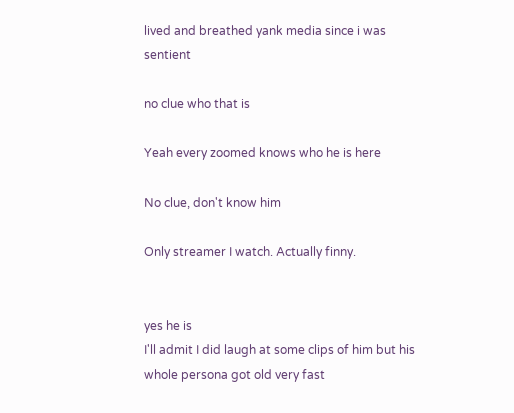lived and breathed yank media since i was sentient

no clue who that is

Yeah every zoomed knows who he is here

No clue, don't know him

Only streamer I watch. Actually finny.


yes he is
I'll admit I did laugh at some clips of him but his whole persona got old very fast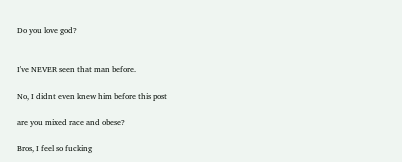Do you love god?


I've NEVER seen that man before.

No, I didnt even knew him before this post

are you mixed race and obese?

Bros, I feel so fucking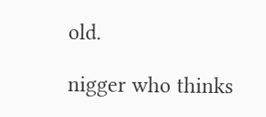old.

nigger who thinks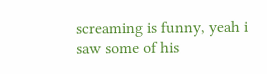screaming is funny, yeah i saw some of his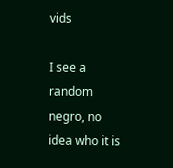vids

I see a random negro, no idea who it is